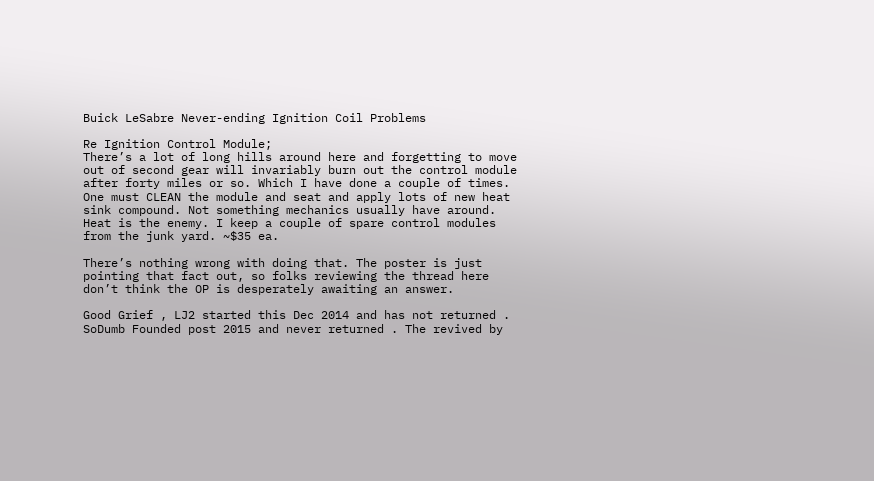Buick LeSabre Never-ending Ignition Coil Problems

Re Ignition Control Module;
There’s a lot of long hills around here and forgetting to move out of second gear will invariably burn out the control module after forty miles or so. Which I have done a couple of times. One must CLEAN the module and seat and apply lots of new heat sink compound. Not something mechanics usually have around. Heat is the enemy. I keep a couple of spare control modules from the junk yard. ~$35 ea.

There’s nothing wrong with doing that. The poster is just pointing that fact out, so folks reviewing the thread here don’t think the OP is desperately awaiting an answer.

Good Grief , LJ2 started this Dec 2014 and has not returned . SoDumb Founded post 2015 and never returned . The revived by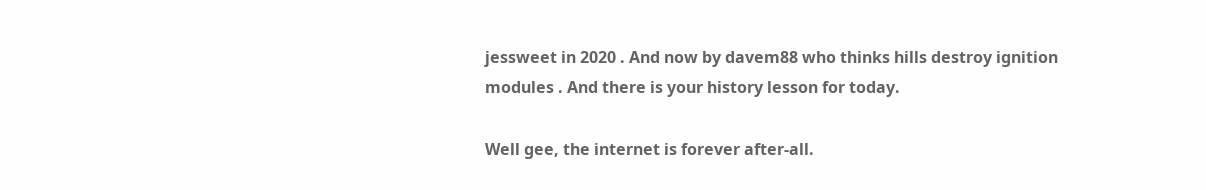jessweet in 2020 . And now by davem88 who thinks hills destroy ignition modules . And there is your history lesson for today.

Well gee, the internet is forever after-all.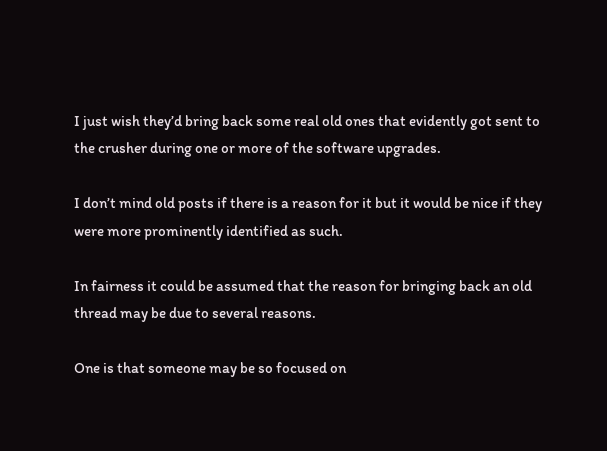I just wish they’d bring back some real old ones that evidently got sent to the crusher during one or more of the software upgrades.

I don’t mind old posts if there is a reason for it but it would be nice if they were more prominently identified as such.

In fairness it could be assumed that the reason for bringing back an old thread may be due to several reasons.

One is that someone may be so focused on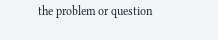the problem or question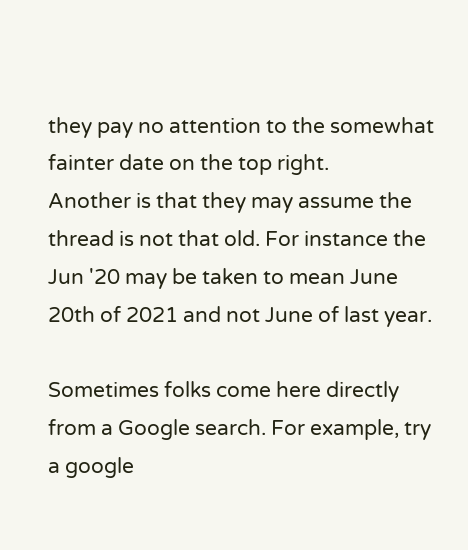they pay no attention to the somewhat fainter date on the top right.
Another is that they may assume the thread is not that old. For instance the Jun '20 may be taken to mean June 20th of 2021 and not June of last year.

Sometimes folks come here directly from a Google search. For example, try a google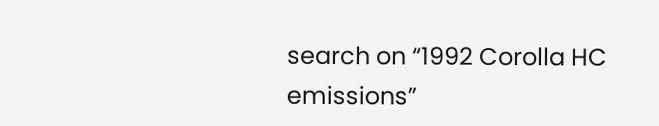search on “1992 Corolla HC emissions”